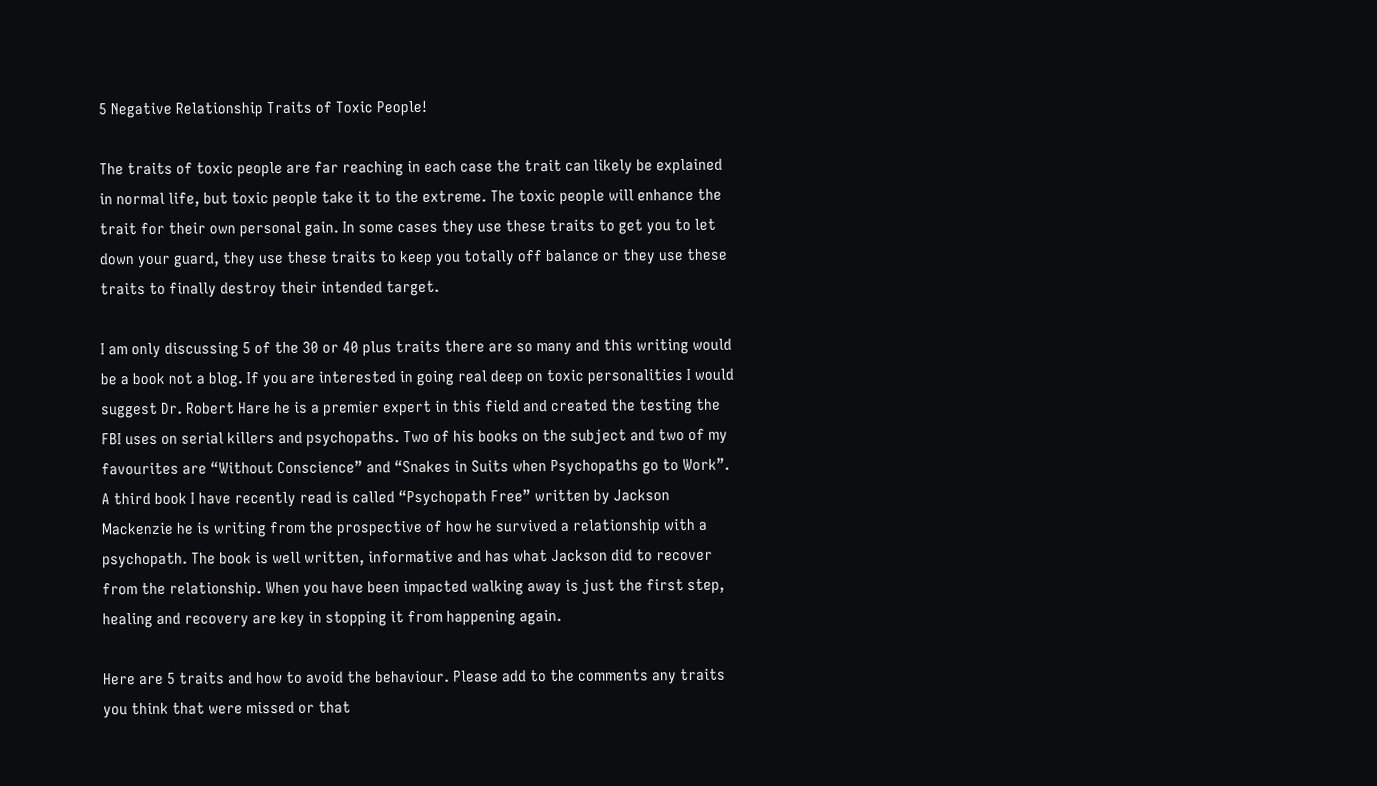5 Negative Relationship Traits of Toxic People!

The traits of toxic people are far reaching in each case the trait can likely be explained in normal life, but toxic people take it to the extreme. The toxic people will enhance the trait for their own personal gain. In some cases they use these traits to get you to let down your guard, they use these traits to keep you totally off balance or they use these traits to finally destroy their intended target.

I am only discussing 5 of the 30 or 40 plus traits there are so many and this writing would be a book not a blog. If you are interested in going real deep on toxic personalities I would suggest Dr. Robert Hare he is a premier expert in this field and created the testing the FBI uses on serial killers and psychopaths. Two of his books on the subject and two of my favourites are “Without Conscience” and “Snakes in Suits when Psychopaths go to Work”. A third book I have recently read is called “Psychopath Free” written by Jackson Mackenzie he is writing from the prospective of how he survived a relationship with a psychopath. The book is well written, informative and has what Jackson did to recover from the relationship. When you have been impacted walking away is just the first step, healing and recovery are key in stopping it from happening again.

Here are 5 traits and how to avoid the behaviour. Please add to the comments any traits you think that were missed or that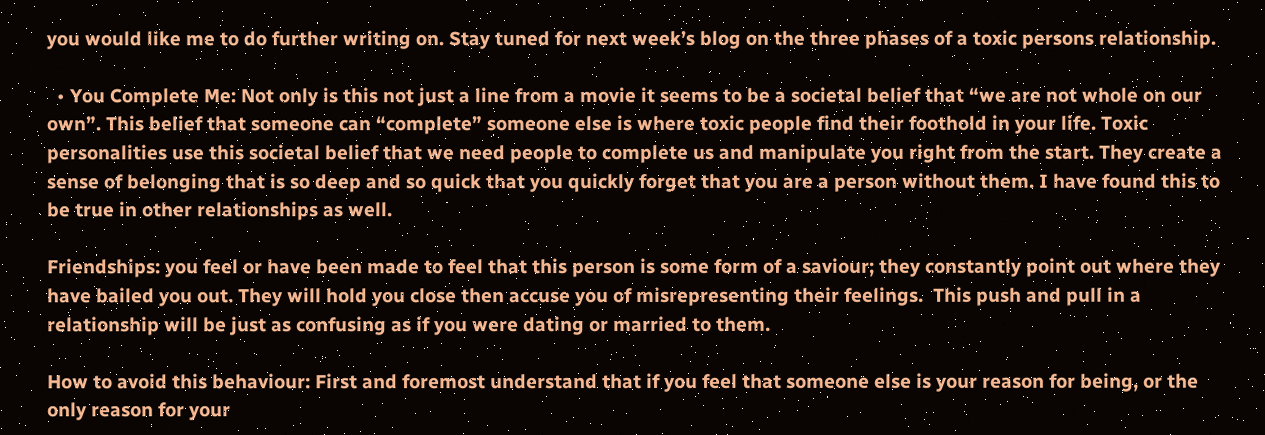you would like me to do further writing on. Stay tuned for next week’s blog on the three phases of a toxic persons relationship.

  • You Complete Me: Not only is this not just a line from a movie it seems to be a societal belief that “we are not whole on our own”. This belief that someone can “complete” someone else is where toxic people find their foothold in your life. Toxic personalities use this societal belief that we need people to complete us and manipulate you right from the start. They create a sense of belonging that is so deep and so quick that you quickly forget that you are a person without them. I have found this to be true in other relationships as well.

Friendships: you feel or have been made to feel that this person is some form of a saviour; they constantly point out where they have bailed you out. They will hold you close then accuse you of misrepresenting their feelings.  This push and pull in a relationship will be just as confusing as if you were dating or married to them.

How to avoid this behaviour: First and foremost understand that if you feel that someone else is your reason for being, or the only reason for your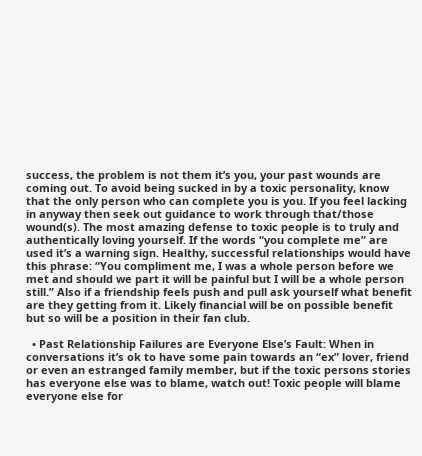success, the problem is not them it’s you, your past wounds are coming out. To avoid being sucked in by a toxic personality, know that the only person who can complete you is you. If you feel lacking in anyway then seek out guidance to work through that/those wound(s). The most amazing defense to toxic people is to truly and authentically loving yourself. If the words “you complete me” are used it’s a warning sign. Healthy, successful relationships would have this phrase: “You compliment me, I was a whole person before we met and should we part it will be painful but I will be a whole person still.” Also if a friendship feels push and pull ask yourself what benefit are they getting from it. Likely financial will be on possible benefit but so will be a position in their fan club.

  • Past Relationship Failures are Everyone Else’s Fault: When in conversations it’s ok to have some pain towards an “ex” lover, friend or even an estranged family member, but if the toxic persons stories has everyone else was to blame, watch out! Toxic people will blame everyone else for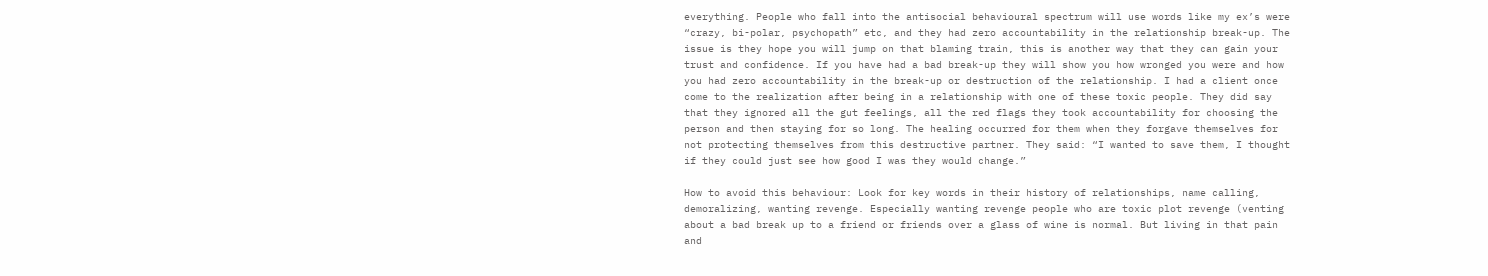everything. People who fall into the antisocial behavioural spectrum will use words like my ex’s were “crazy, bi-polar, psychopath” etc, and they had zero accountability in the relationship break-up. The issue is they hope you will jump on that blaming train, this is another way that they can gain your trust and confidence. If you have had a bad break-up they will show you how wronged you were and how you had zero accountability in the break-up or destruction of the relationship. I had a client once come to the realization after being in a relationship with one of these toxic people. They did say that they ignored all the gut feelings, all the red flags they took accountability for choosing the person and then staying for so long. The healing occurred for them when they forgave themselves for not protecting themselves from this destructive partner. They said: “I wanted to save them, I thought if they could just see how good I was they would change.”

How to avoid this behaviour: Look for key words in their history of relationships, name calling, demoralizing, wanting revenge. Especially wanting revenge people who are toxic plot revenge (venting about a bad break up to a friend or friends over a glass of wine is normal. But living in that pain and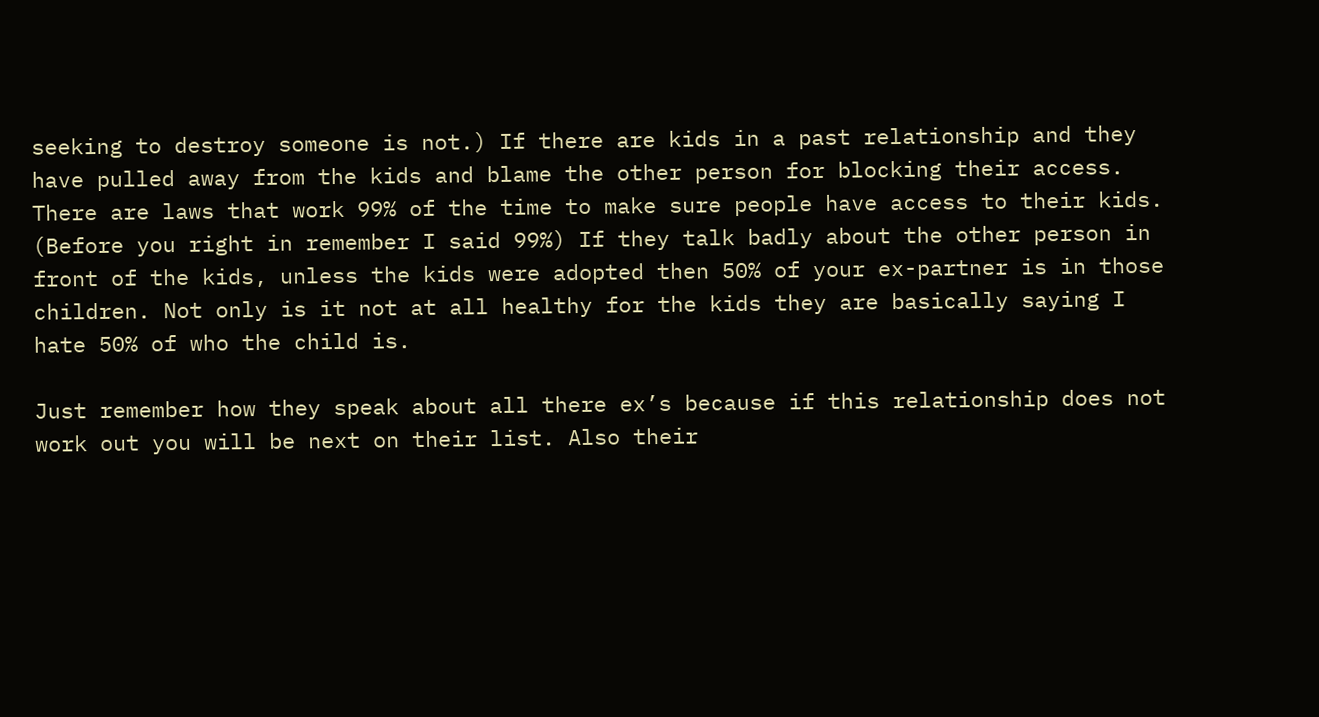seeking to destroy someone is not.) If there are kids in a past relationship and they have pulled away from the kids and blame the other person for blocking their access. There are laws that work 99% of the time to make sure people have access to their kids. (Before you right in remember I said 99%) If they talk badly about the other person in front of the kids, unless the kids were adopted then 50% of your ex-partner is in those children. Not only is it not at all healthy for the kids they are basically saying I hate 50% of who the child is.

Just remember how they speak about all there ex’s because if this relationship does not work out you will be next on their list. Also their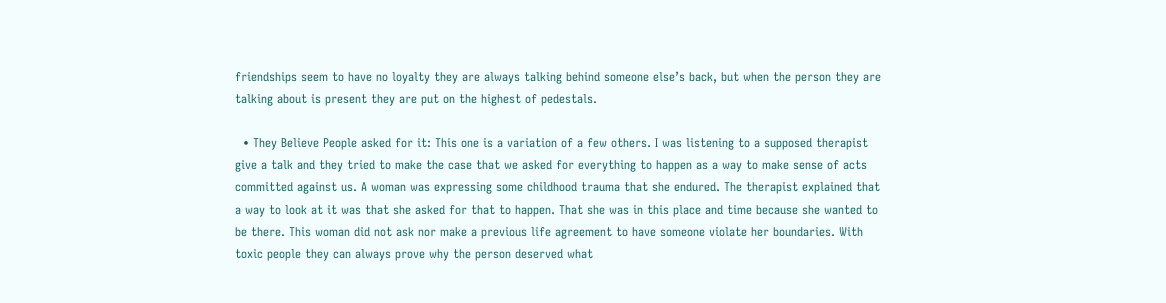friendships seem to have no loyalty they are always talking behind someone else’s back, but when the person they are talking about is present they are put on the highest of pedestals.

  • They Believe People asked for it: This one is a variation of a few others. I was listening to a supposed therapist give a talk and they tried to make the case that we asked for everything to happen as a way to make sense of acts committed against us. A woman was expressing some childhood trauma that she endured. The therapist explained that a way to look at it was that she asked for that to happen. That she was in this place and time because she wanted to be there. This woman did not ask nor make a previous life agreement to have someone violate her boundaries. With toxic people they can always prove why the person deserved what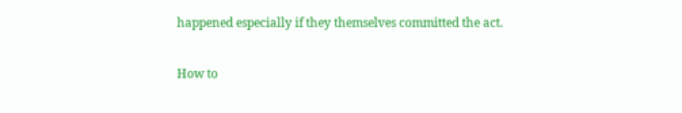happened especially if they themselves committed the act.

How to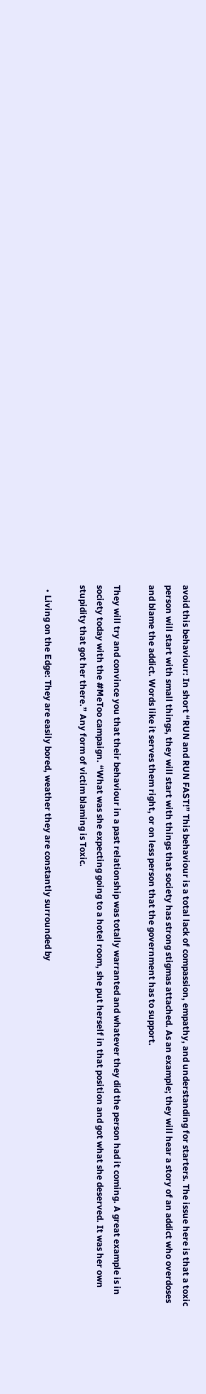avoid this behaviour: In short “RUN and RUN FAST!” This behaviour is a total lack of compassion, empathy, and understanding for starters. The issue here is that a toxic person will start with small things, they will start with things that society has strong stigmas attached. As an example; they will hear a story of an addict who overdoses and blame the addict. Words like it serves them right, or on less person that the government has to support.

They will try and convince you that their behaviour in a past relationship was totally warranted and whatever they did the person had it coming. A great example is in society today with the #MeToo campaign. “What was she expecting going to a hotel room, she put herself in that position and got what she deserved. It was her own stupidity that got her there.” Any form of victim blaming is Toxic.

  • Living on the Edge: They are easily bored, weather they are constantly surrounded by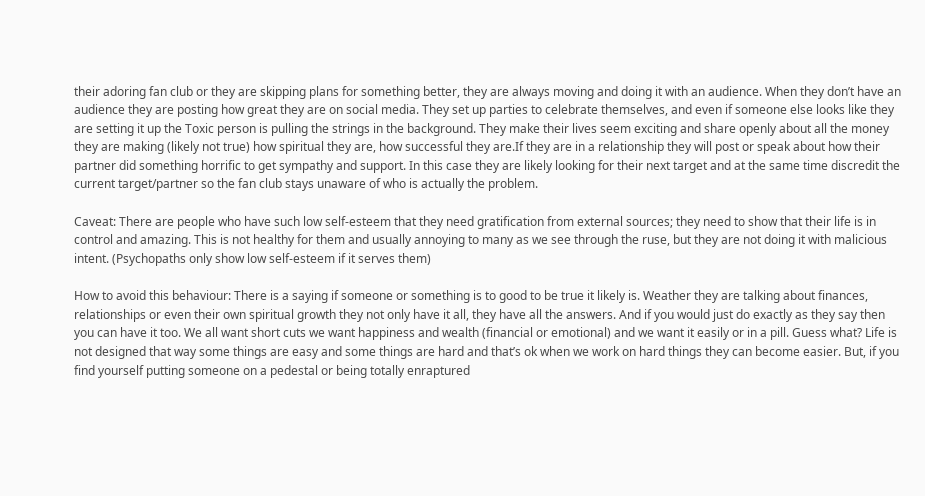their adoring fan club or they are skipping plans for something better, they are always moving and doing it with an audience. When they don’t have an audience they are posting how great they are on social media. They set up parties to celebrate themselves, and even if someone else looks like they are setting it up the Toxic person is pulling the strings in the background. They make their lives seem exciting and share openly about all the money they are making (likely not true) how spiritual they are, how successful they are.If they are in a relationship they will post or speak about how their partner did something horrific to get sympathy and support. In this case they are likely looking for their next target and at the same time discredit the current target/partner so the fan club stays unaware of who is actually the problem.

Caveat: There are people who have such low self-esteem that they need gratification from external sources; they need to show that their life is in control and amazing. This is not healthy for them and usually annoying to many as we see through the ruse, but they are not doing it with malicious intent. (Psychopaths only show low self-esteem if it serves them)

How to avoid this behaviour: There is a saying if someone or something is to good to be true it likely is. Weather they are talking about finances, relationships or even their own spiritual growth they not only have it all, they have all the answers. And if you would just do exactly as they say then you can have it too. We all want short cuts we want happiness and wealth (financial or emotional) and we want it easily or in a pill. Guess what? Life is not designed that way some things are easy and some things are hard and that’s ok when we work on hard things they can become easier. But, if you find yourself putting someone on a pedestal or being totally enraptured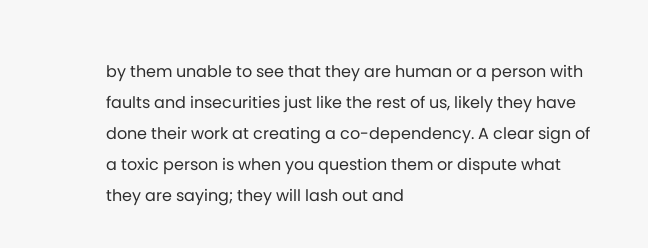by them unable to see that they are human or a person with faults and insecurities just like the rest of us, likely they have done their work at creating a co-dependency. A clear sign of a toxic person is when you question them or dispute what they are saying; they will lash out and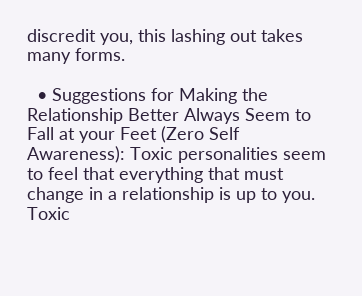discredit you, this lashing out takes many forms.

  • Suggestions for Making the Relationship Better Always Seem to Fall at your Feet (Zero Self Awareness): Toxic personalities seem to feel that everything that must change in a relationship is up to you. Toxic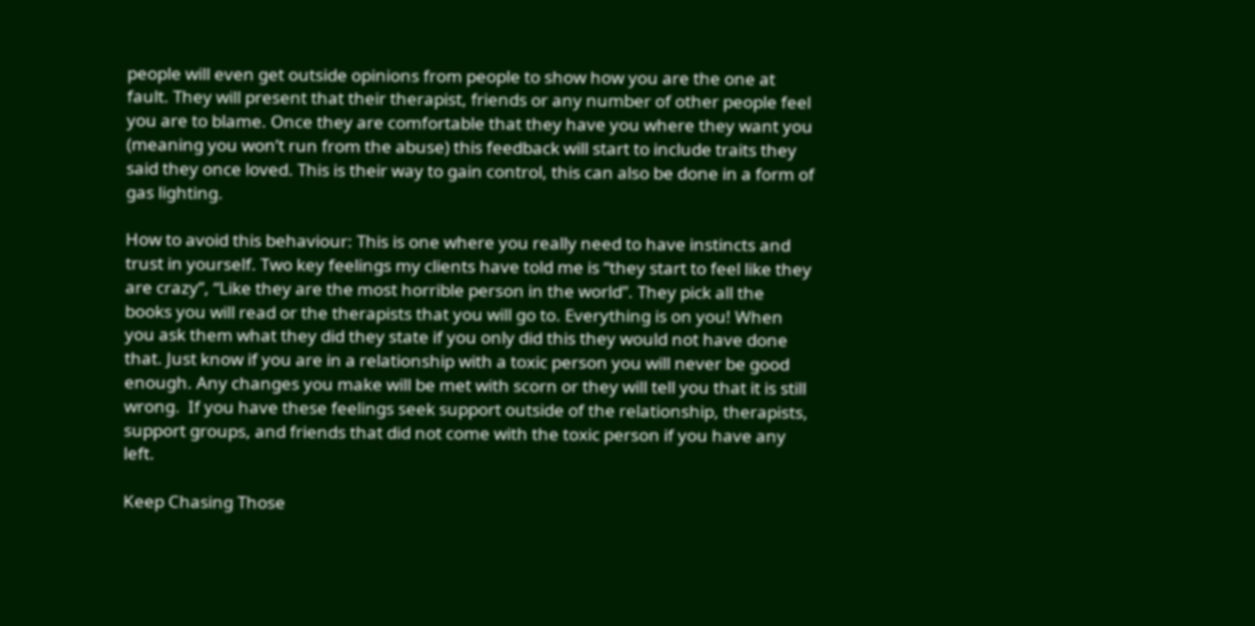people will even get outside opinions from people to show how you are the one at fault. They will present that their therapist, friends or any number of other people feel you are to blame. Once they are comfortable that they have you where they want you (meaning you won’t run from the abuse) this feedback will start to include traits they said they once loved. This is their way to gain control, this can also be done in a form of gas lighting.

How to avoid this behaviour: This is one where you really need to have instincts and trust in yourself. Two key feelings my clients have told me is “they start to feel like they are crazy”, “Like they are the most horrible person in the world”. They pick all the books you will read or the therapists that you will go to. Everything is on you! When you ask them what they did they state if you only did this they would not have done that. Just know if you are in a relationship with a toxic person you will never be good enough. Any changes you make will be met with scorn or they will tell you that it is still wrong.  If you have these feelings seek support outside of the relationship, therapists, support groups, and friends that did not come with the toxic person if you have any left.

Keep Chasing Those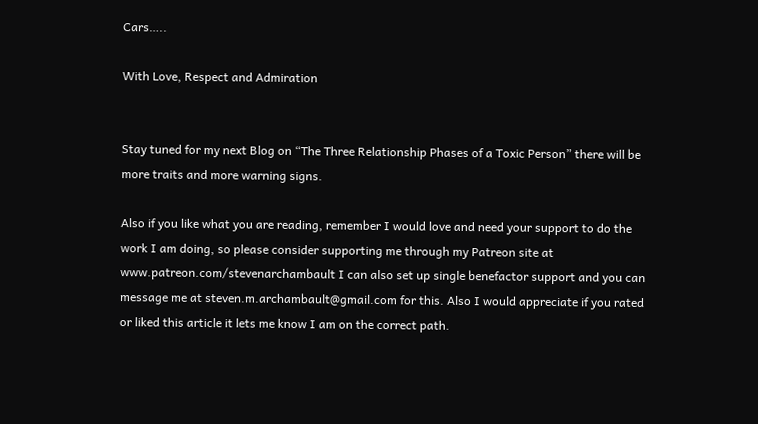Cars…..

With Love, Respect and Admiration


Stay tuned for my next Blog on “The Three Relationship Phases of a Toxic Person” there will be more traits and more warning signs.

Also if you like what you are reading, remember I would love and need your support to do the work I am doing, so please consider supporting me through my Patreon site at www.patreon.com/stevenarchambault I can also set up single benefactor support and you can message me at steven.m.archambault@gmail.com for this. Also I would appreciate if you rated or liked this article it lets me know I am on the correct path.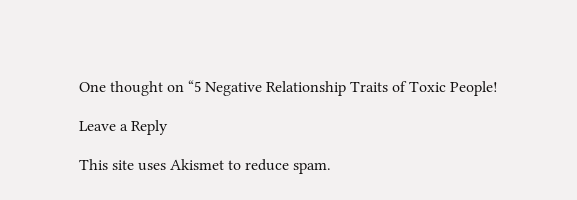One thought on “5 Negative Relationship Traits of Toxic People!

Leave a Reply

This site uses Akismet to reduce spam.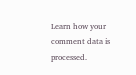Learn how your comment data is processed.